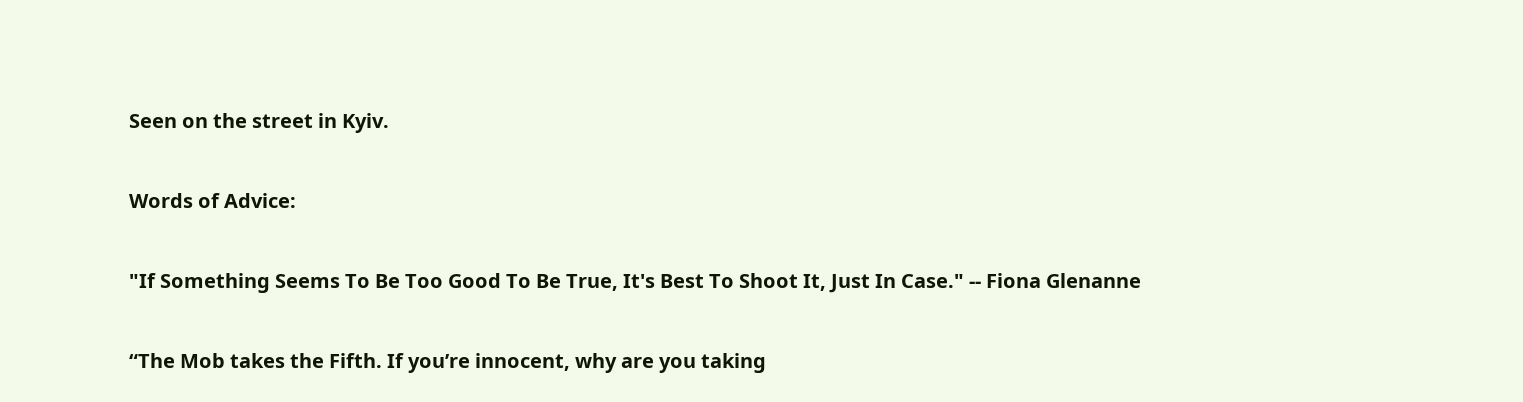Seen on the street in Kyiv.

Words of Advice:

"If Something Seems To Be Too Good To Be True, It's Best To Shoot It, Just In Case." -- Fiona Glenanne

“The Mob takes the Fifth. If you’re innocent, why are you taking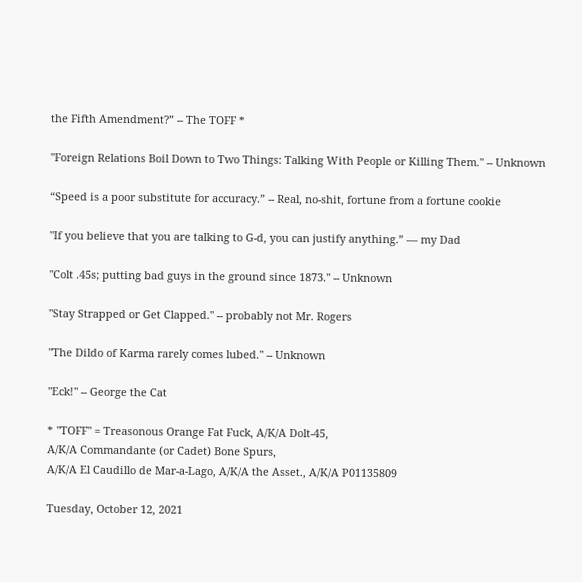the Fifth Amendment?” -- The TOFF *

"Foreign Relations Boil Down to Two Things: Talking With People or Killing Them." -- Unknown

“Speed is a poor substitute for accuracy.” -- Real, no-shit, fortune from a fortune cookie

"If you believe that you are talking to G-d, you can justify anything.” — my Dad

"Colt .45s; putting bad guys in the ground since 1873." -- Unknown

"Stay Strapped or Get Clapped." -- probably not Mr. Rogers

"The Dildo of Karma rarely comes lubed." -- Unknown

"Eck!" -- George the Cat

* "TOFF" = Treasonous Orange Fat Fuck, A/K/A Dolt-45,
A/K/A Commandante (or Cadet) Bone Spurs,
A/K/A El Caudillo de Mar-a-Lago, A/K/A the Asset., A/K/A P01135809

Tuesday, October 12, 2021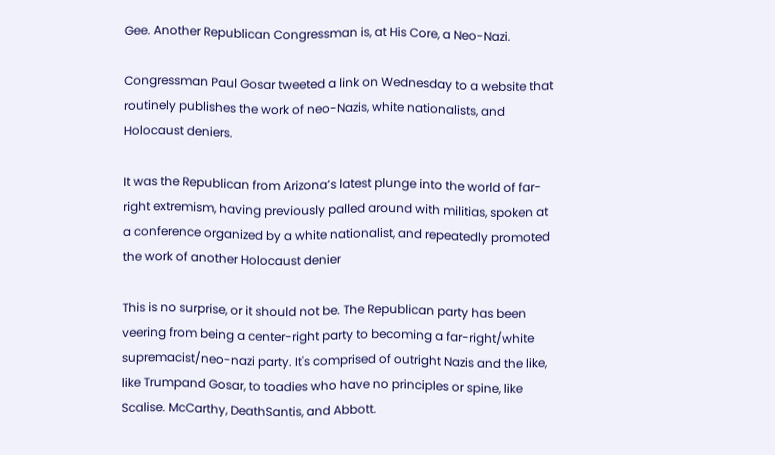Gee. Another Republican Congressman is, at His Core, a Neo-Nazi.

Congressman Paul Gosar tweeted a link on Wednesday to a website that routinely publishes the work of neo-Nazis, white nationalists, and Holocaust deniers.

It was the Republican from Arizona’s latest plunge into the world of far-right extremism, having previously palled around with militias, spoken at a conference organized by a white nationalist, and repeatedly promoted the work of another Holocaust denier

This is no surprise, or it should not be. The Republican party has been veering from being a center-right party to becoming a far-right/white supremacist/neo-nazi party. It's comprised of outright Nazis and the like, like Trumpand Gosar, to toadies who have no principles or spine, like Scalise. McCarthy, DeathSantis, and Abbott.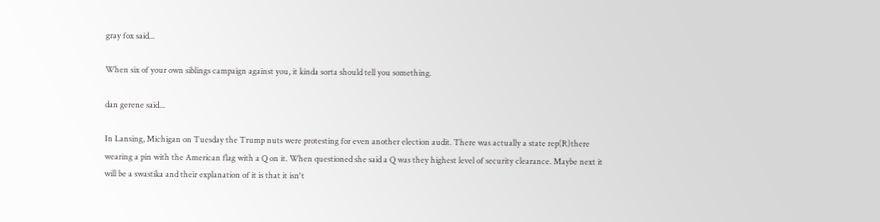gray fox said...

When six of your own siblings campaign against you, it kinda sorta should tell you something.

dan gerene said...

In Lansing, Michigan on Tuesday the Trump nuts were protesting for even another election audit. There was actually a state rep(R)there wearing a pin with the American flag with a Q on it. When questioned she said a Q was they highest level of security clearance. Maybe next it will be a swastika and their explanation of it is that it isn't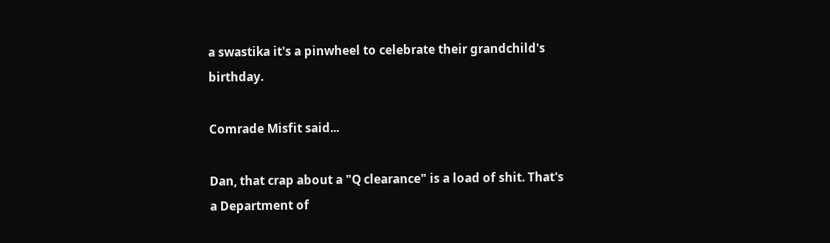a swastika it's a pinwheel to celebrate their grandchild's birthday.

Comrade Misfit said...

Dan, that crap about a "Q clearance" is a load of shit. That's a Department of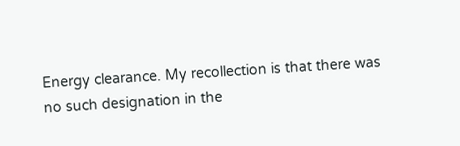Energy clearance. My recollection is that there was no such designation in the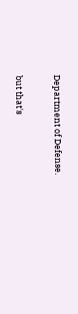Department of Defense.

but that's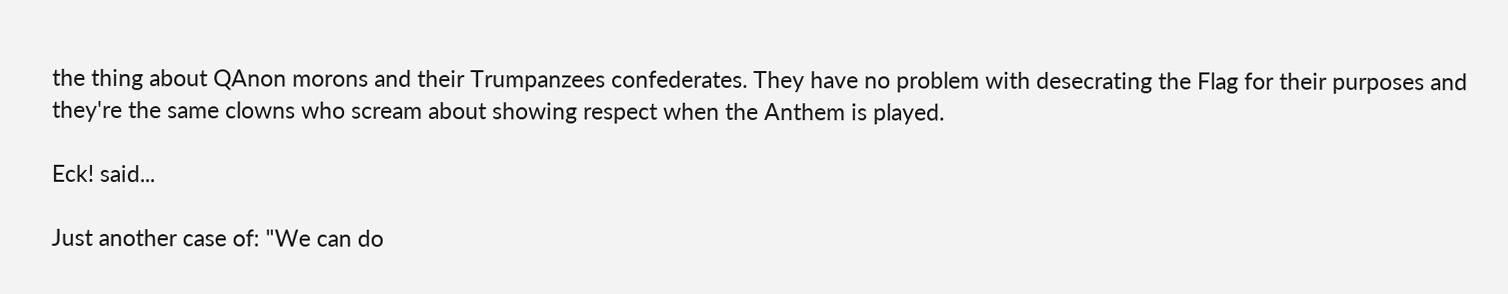the thing about QAnon morons and their Trumpanzees confederates. They have no problem with desecrating the Flag for their purposes and they're the same clowns who scream about showing respect when the Anthem is played.

Eck! said...

Just another case of: "We can do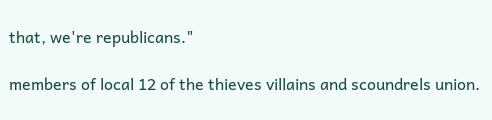that, we're republicans."

members of local 12 of the thieves villains and scoundrels union.